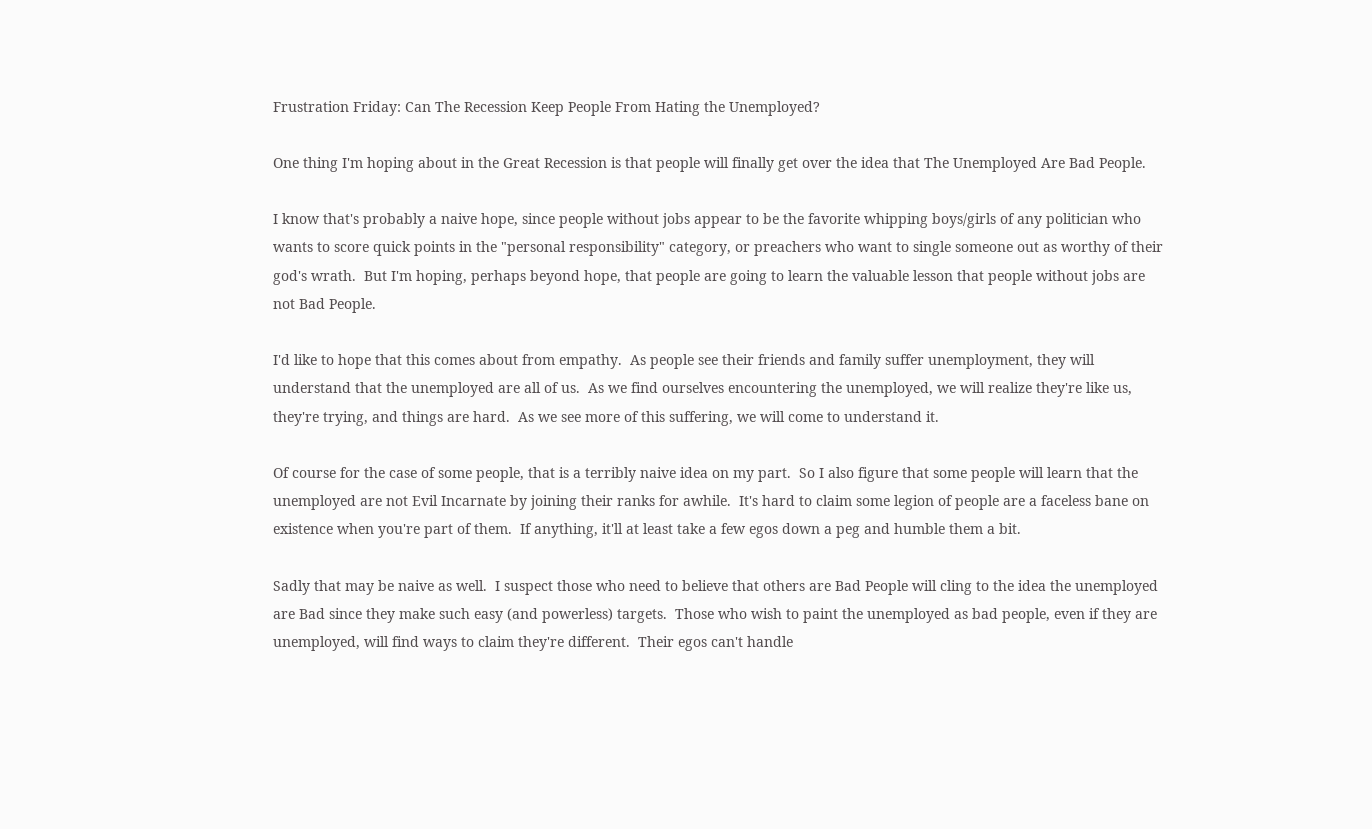Frustration Friday: Can The Recession Keep People From Hating the Unemployed?

One thing I'm hoping about in the Great Recession is that people will finally get over the idea that The Unemployed Are Bad People.

I know that's probably a naive hope, since people without jobs appear to be the favorite whipping boys/girls of any politician who wants to score quick points in the "personal responsibility" category, or preachers who want to single someone out as worthy of their god's wrath.  But I'm hoping, perhaps beyond hope, that people are going to learn the valuable lesson that people without jobs are not Bad People.

I'd like to hope that this comes about from empathy.  As people see their friends and family suffer unemployment, they will understand that the unemployed are all of us.  As we find ourselves encountering the unemployed, we will realize they're like us, they're trying, and things are hard.  As we see more of this suffering, we will come to understand it.

Of course for the case of some people, that is a terribly naive idea on my part.  So I also figure that some people will learn that the unemployed are not Evil Incarnate by joining their ranks for awhile.  It's hard to claim some legion of people are a faceless bane on existence when you're part of them.  If anything, it'll at least take a few egos down a peg and humble them a bit.

Sadly that may be naive as well.  I suspect those who need to believe that others are Bad People will cling to the idea the unemployed are Bad since they make such easy (and powerless) targets.  Those who wish to paint the unemployed as bad people, even if they are unemployed, will find ways to claim they're different.  Their egos can't handle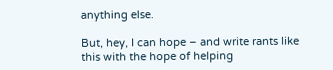anything else.

But, hey, I can hope – and write rants like this with the hope of helping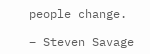people change.

– Steven Savage